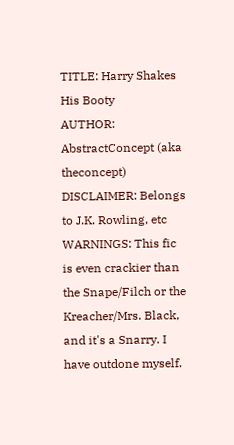TITLE: Harry Shakes His Booty
AUTHOR: AbstractConcept (aka theconcept)
DISCLAIMER: Belongs to J.K. Rowling, etc
WARNINGS: This fic is even crackier than the Snape/Filch or the Kreacher/Mrs. Black, and it's a Snarry. I have outdone myself.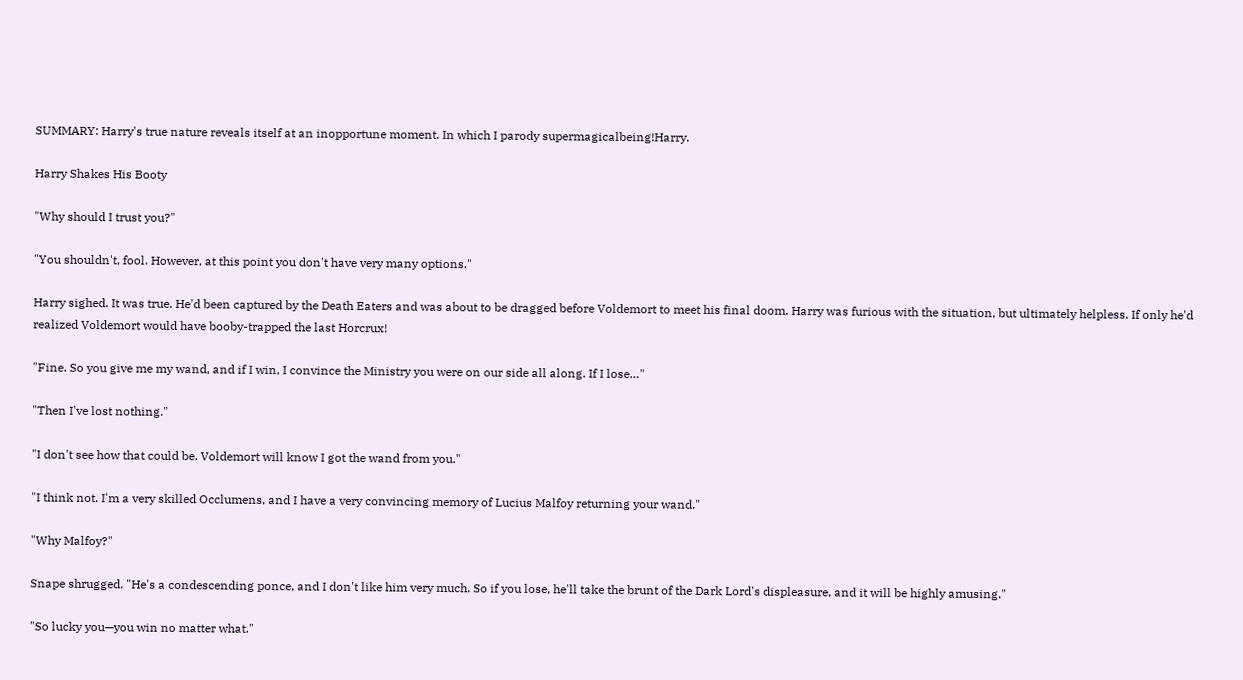SUMMARY: Harry's true nature reveals itself at an inopportune moment. In which I parody supermagicalbeing!Harry.

Harry Shakes His Booty

"Why should I trust you?"

"You shouldn't, fool. However, at this point you don't have very many options."

Harry sighed. It was true. He'd been captured by the Death Eaters and was about to be dragged before Voldemort to meet his final doom. Harry was furious with the situation, but ultimately helpless. If only he'd realized Voldemort would have booby-trapped the last Horcrux!

"Fine. So you give me my wand, and if I win, I convince the Ministry you were on our side all along. If I lose…"

"Then I've lost nothing."

"I don't see how that could be. Voldemort will know I got the wand from you."

"I think not. I'm a very skilled Occlumens, and I have a very convincing memory of Lucius Malfoy returning your wand."

"Why Malfoy?"

Snape shrugged. "He's a condescending ponce, and I don't like him very much. So if you lose, he'll take the brunt of the Dark Lord's displeasure, and it will be highly amusing."

"So lucky you—you win no matter what."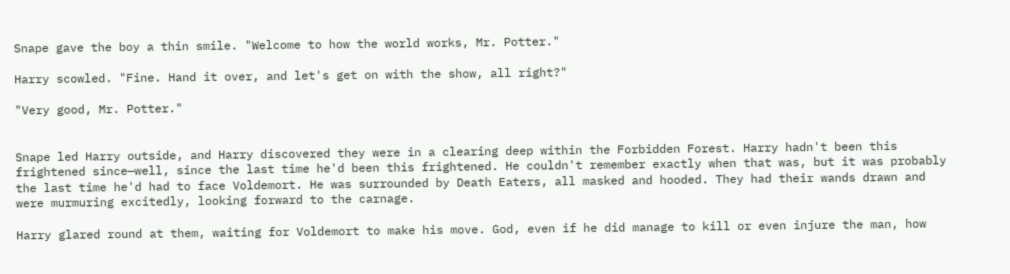Snape gave the boy a thin smile. "Welcome to how the world works, Mr. Potter."

Harry scowled. "Fine. Hand it over, and let's get on with the show, all right?"

"Very good, Mr. Potter."


Snape led Harry outside, and Harry discovered they were in a clearing deep within the Forbidden Forest. Harry hadn't been this frightened since—well, since the last time he'd been this frightened. He couldn't remember exactly when that was, but it was probably the last time he'd had to face Voldemort. He was surrounded by Death Eaters, all masked and hooded. They had their wands drawn and were murmuring excitedly, looking forward to the carnage.

Harry glared round at them, waiting for Voldemort to make his move. God, even if he did manage to kill or even injure the man, how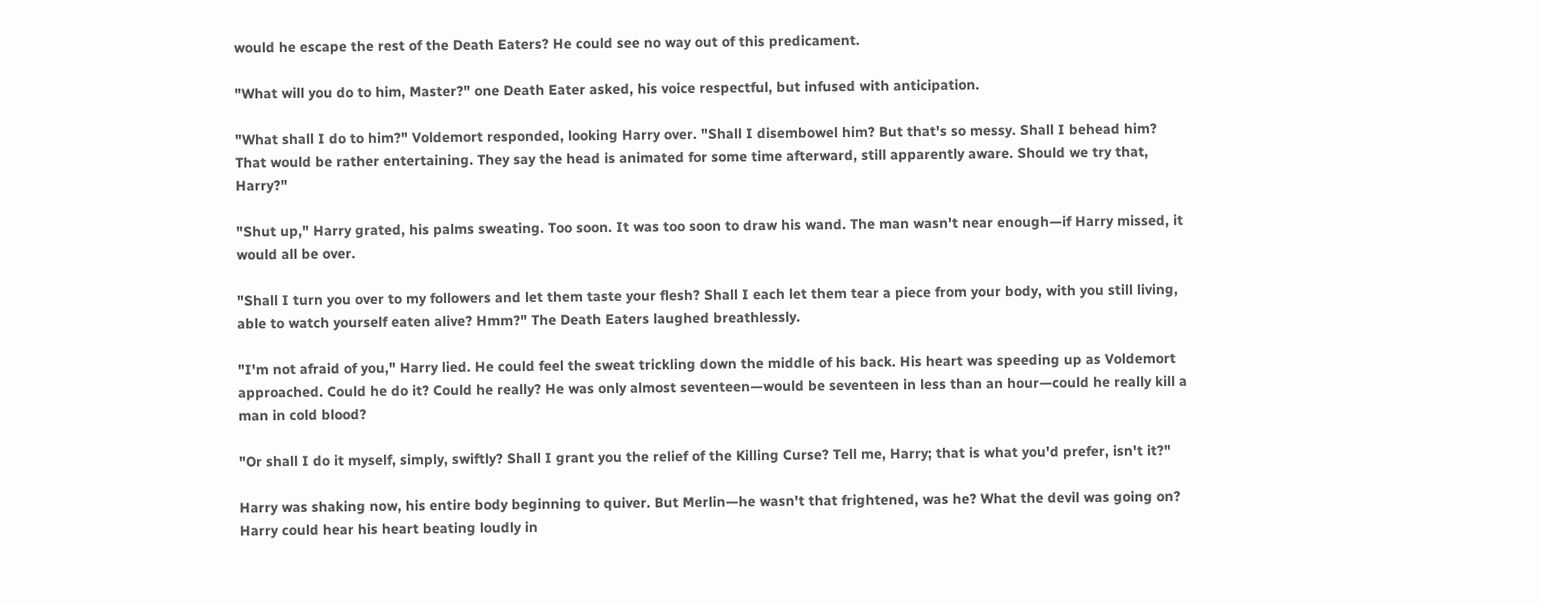would he escape the rest of the Death Eaters? He could see no way out of this predicament.

"What will you do to him, Master?" one Death Eater asked, his voice respectful, but infused with anticipation.

"What shall I do to him?" Voldemort responded, looking Harry over. "Shall I disembowel him? But that's so messy. Shall I behead him? That would be rather entertaining. They say the head is animated for some time afterward, still apparently aware. Should we try that, Harry?"

"Shut up," Harry grated, his palms sweating. Too soon. It was too soon to draw his wand. The man wasn't near enough—if Harry missed, it would all be over.

"Shall I turn you over to my followers and let them taste your flesh? Shall I each let them tear a piece from your body, with you still living, able to watch yourself eaten alive? Hmm?" The Death Eaters laughed breathlessly.

"I'm not afraid of you," Harry lied. He could feel the sweat trickling down the middle of his back. His heart was speeding up as Voldemort approached. Could he do it? Could he really? He was only almost seventeen—would be seventeen in less than an hour—could he really kill a man in cold blood?

"Or shall I do it myself, simply, swiftly? Shall I grant you the relief of the Killing Curse? Tell me, Harry; that is what you'd prefer, isn't it?"

Harry was shaking now, his entire body beginning to quiver. But Merlin—he wasn't that frightened, was he? What the devil was going on? Harry could hear his heart beating loudly in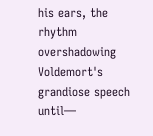his ears, the rhythm overshadowing Voldemort's grandiose speech until—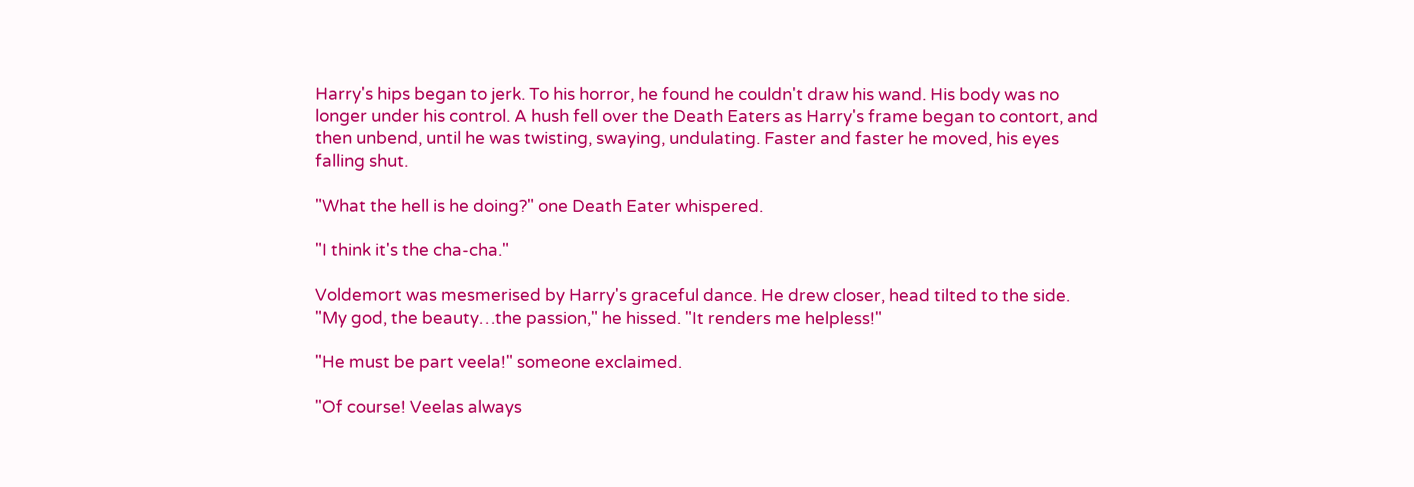Harry's hips began to jerk. To his horror, he found he couldn't draw his wand. His body was no longer under his control. A hush fell over the Death Eaters as Harry's frame began to contort, and then unbend, until he was twisting, swaying, undulating. Faster and faster he moved, his eyes falling shut.

"What the hell is he doing?" one Death Eater whispered.

"I think it's the cha-cha."

Voldemort was mesmerised by Harry's graceful dance. He drew closer, head tilted to the side. "My god, the beauty…the passion," he hissed. "It renders me helpless!"

"He must be part veela!" someone exclaimed.

"Of course! Veelas always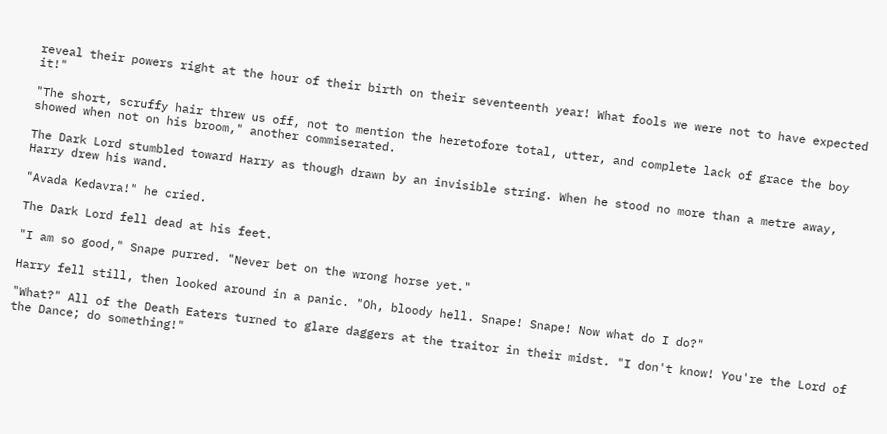reveal their powers right at the hour of their birth on their seventeenth year! What fools we were not to have expected it!"

"The short, scruffy hair threw us off, not to mention the heretofore total, utter, and complete lack of grace the boy showed when not on his broom," another commiserated.

The Dark Lord stumbled toward Harry as though drawn by an invisible string. When he stood no more than a metre away, Harry drew his wand.

"Avada Kedavra!" he cried.

The Dark Lord fell dead at his feet.

"I am so good," Snape purred. "Never bet on the wrong horse yet."

Harry fell still, then looked around in a panic. "Oh, bloody hell. Snape! Snape! Now what do I do?"

"What?" All of the Death Eaters turned to glare daggers at the traitor in their midst. "I don't know! You're the Lord of the Dance; do something!"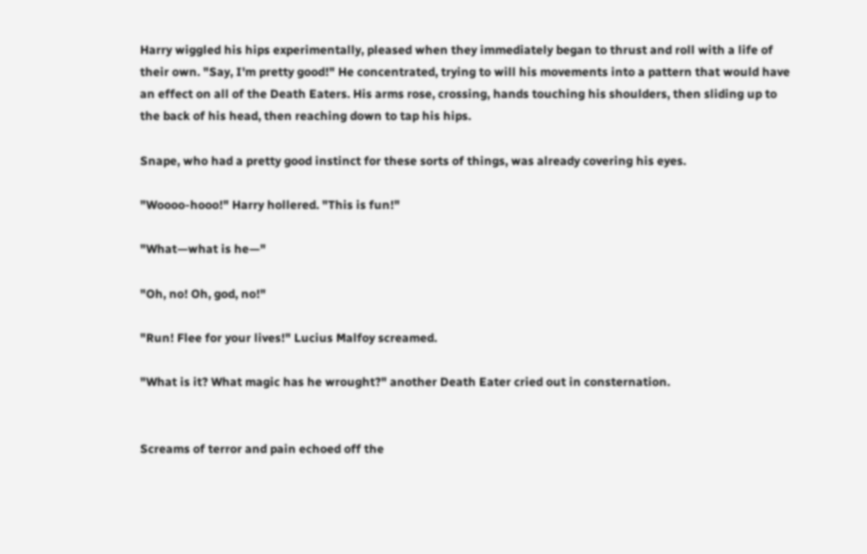Harry wiggled his hips experimentally, pleased when they immediately began to thrust and roll with a life of their own. "Say, I'm pretty good!" He concentrated, trying to will his movements into a pattern that would have an effect on all of the Death Eaters. His arms rose, crossing, hands touching his shoulders, then sliding up to the back of his head, then reaching down to tap his hips.

Snape, who had a pretty good instinct for these sorts of things, was already covering his eyes.

"Woooo-hooo!" Harry hollered. "This is fun!"

"What—what is he—"

"Oh, no! Oh, god, no!"

"Run! Flee for your lives!" Lucius Malfoy screamed.

"What is it? What magic has he wrought?" another Death Eater cried out in consternation.


Screams of terror and pain echoed off the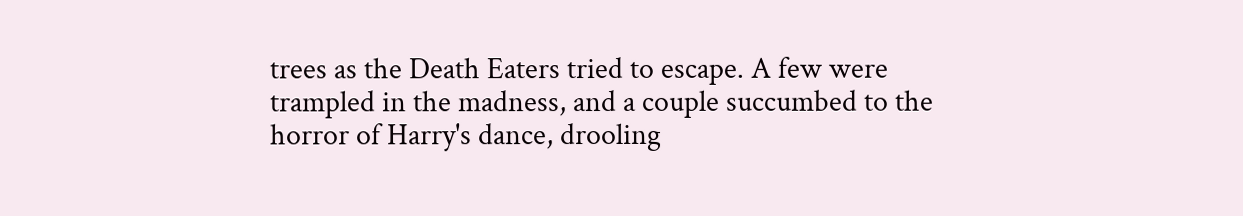trees as the Death Eaters tried to escape. A few were trampled in the madness, and a couple succumbed to the horror of Harry's dance, drooling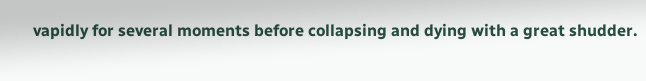vapidly for several moments before collapsing and dying with a great shudder.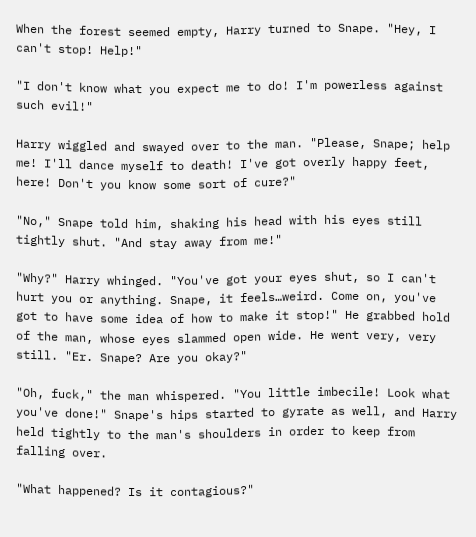When the forest seemed empty, Harry turned to Snape. "Hey, I can't stop! Help!"

"I don't know what you expect me to do! I'm powerless against such evil!"

Harry wiggled and swayed over to the man. "Please, Snape; help me! I'll dance myself to death! I've got overly happy feet, here! Don't you know some sort of cure?"

"No," Snape told him, shaking his head with his eyes still tightly shut. "And stay away from me!"

"Why?" Harry whinged. "You've got your eyes shut, so I can't hurt you or anything. Snape, it feels…weird. Come on, you've got to have some idea of how to make it stop!" He grabbed hold of the man, whose eyes slammed open wide. He went very, very still. "Er. Snape? Are you okay?"

"Oh, fuck," the man whispered. "You little imbecile! Look what you've done!" Snape's hips started to gyrate as well, and Harry held tightly to the man's shoulders in order to keep from falling over.

"What happened? Is it contagious?"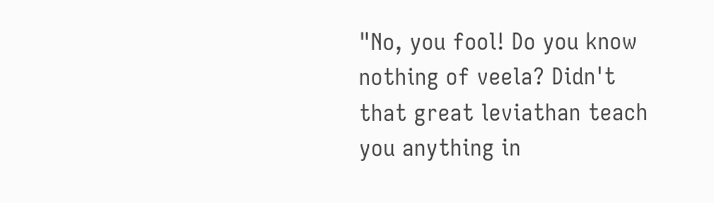"No, you fool! Do you know nothing of veela? Didn't that great leviathan teach you anything in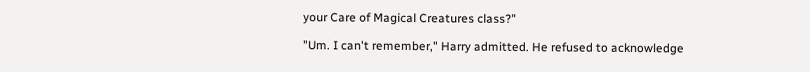your Care of Magical Creatures class?"

"Um. I can't remember," Harry admitted. He refused to acknowledge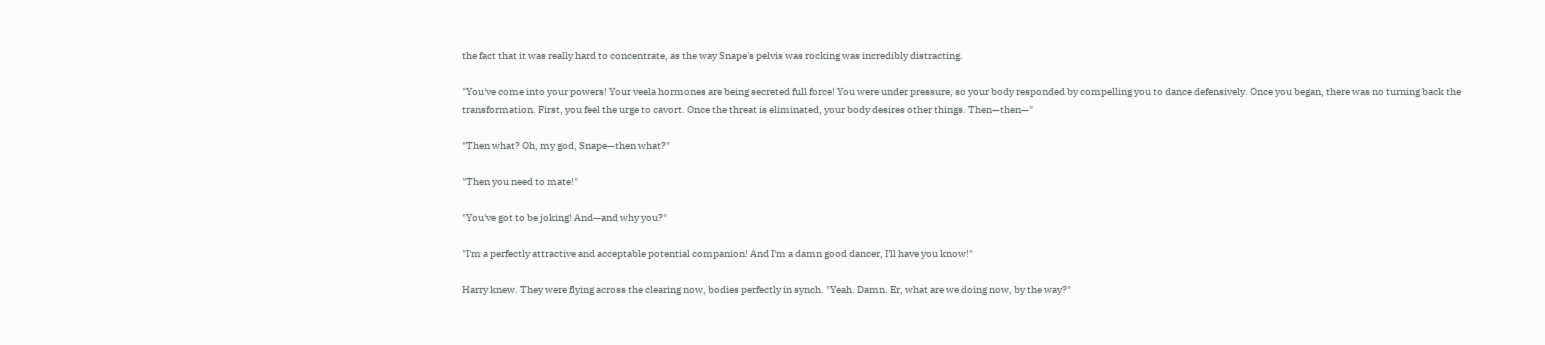the fact that it was really hard to concentrate, as the way Snape's pelvis was rocking was incredibly distracting.

"You've come into your powers! Your veela hormones are being secreted full force! You were under pressure, so your body responded by compelling you to dance defensively. Once you began, there was no turning back the transformation. First, you feel the urge to cavort. Once the threat is eliminated, your body desires other things. Then—then—"

"Then what? Oh, my god, Snape—then what?"

"Then you need to mate!"

"You've got to be joking! And—and why you?"

"I'm a perfectly attractive and acceptable potential companion! And I'm a damn good dancer, I'll have you know!"

Harry knew. They were flying across the clearing now, bodies perfectly in synch. "Yeah. Damn. Er, what are we doing now, by the way?"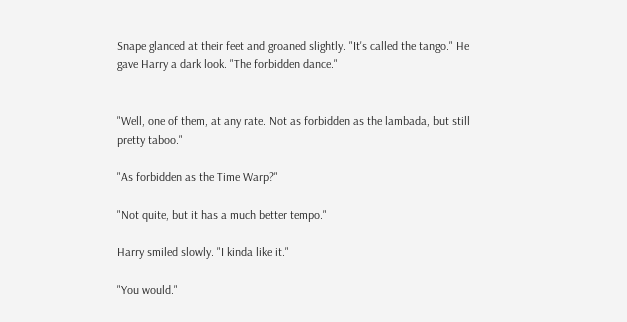Snape glanced at their feet and groaned slightly. "It's called the tango." He gave Harry a dark look. "The forbidden dance."


"Well, one of them, at any rate. Not as forbidden as the lambada, but still pretty taboo."

"As forbidden as the Time Warp?"

"Not quite, but it has a much better tempo."

Harry smiled slowly. "I kinda like it."

"You would."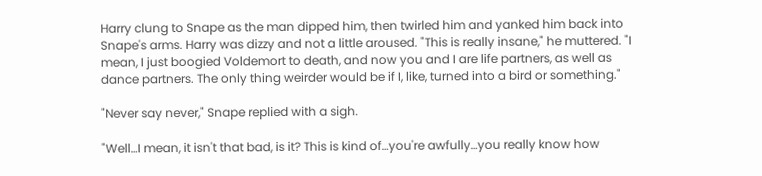Harry clung to Snape as the man dipped him, then twirled him and yanked him back into Snape's arms. Harry was dizzy and not a little aroused. "This is really insane," he muttered. "I mean, I just boogied Voldemort to death, and now you and I are life partners, as well as dance partners. The only thing weirder would be if I, like, turned into a bird or something."

"Never say never," Snape replied with a sigh.

"Well…I mean, it isn't that bad, is it? This is kind of…you're awfully…you really know how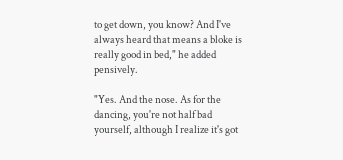to get down, you know? And I've always heard that means a bloke is really good in bed," he added pensively.

"Yes. And the nose. As for the dancing, you're not half bad yourself, although I realize it's got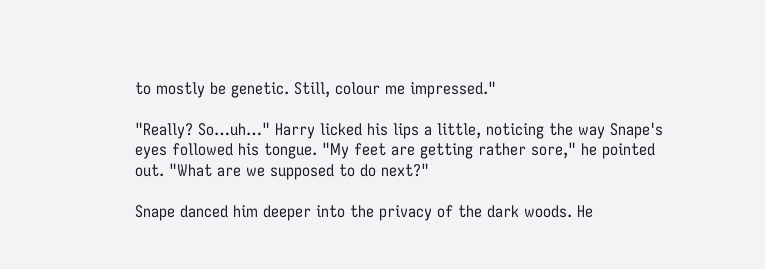to mostly be genetic. Still, colour me impressed."

"Really? So…uh…" Harry licked his lips a little, noticing the way Snape's eyes followed his tongue. "My feet are getting rather sore," he pointed out. "What are we supposed to do next?"

Snape danced him deeper into the privacy of the dark woods. He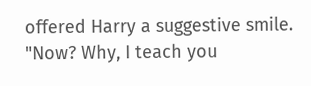offered Harry a suggestive smile. "Now? Why, I teach you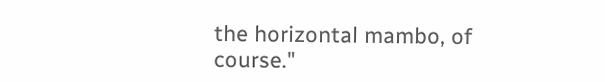the horizontal mambo, of course."